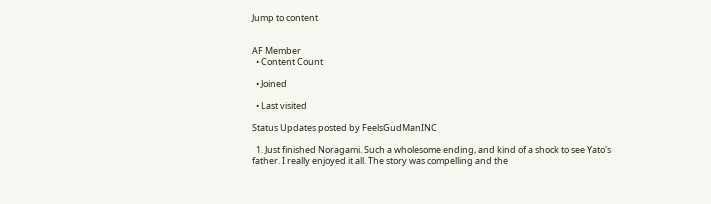Jump to content


AF Member
  • Content Count

  • Joined

  • Last visited

Status Updates posted by FeelsGudManINC

  1. Just finished Noragami. Such a wholesome ending, and kind of a shock to see Yato's father. I really enjoyed it all. The story was compelling and the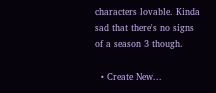characters lovable. Kinda sad that there's no signs of a season 3 though.

  • Create New...